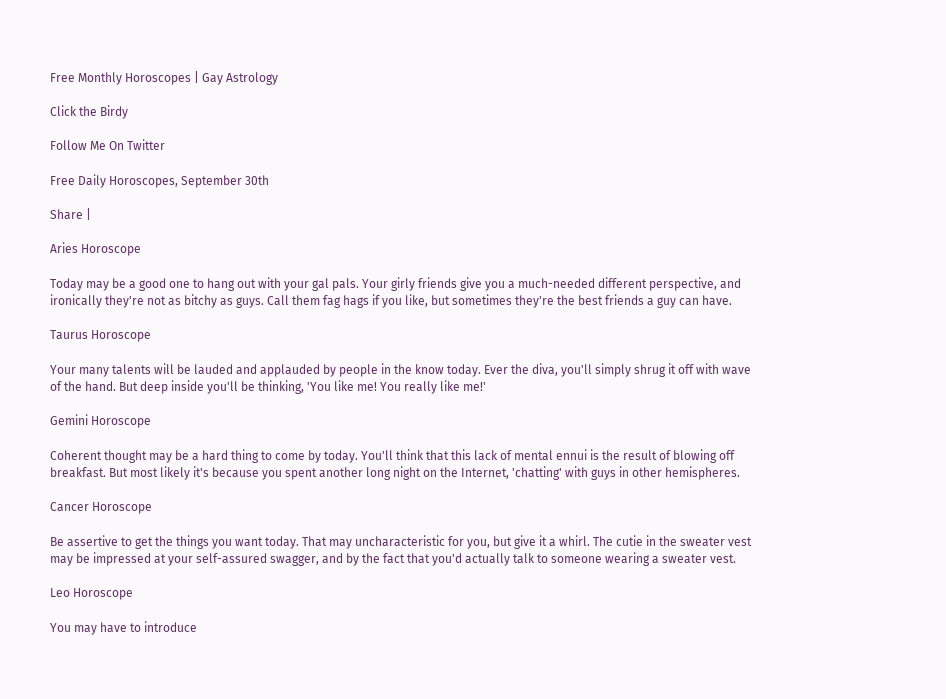Free Monthly Horoscopes | Gay Astrology

Click the Birdy

Follow Me On Twitter

Free Daily Horoscopes, September 30th

Share |

Aries Horoscope

Today may be a good one to hang out with your gal pals. Your girly friends give you a much-needed different perspective, and ironically they're not as bitchy as guys. Call them fag hags if you like, but sometimes they're the best friends a guy can have.

Taurus Horoscope

Your many talents will be lauded and applauded by people in the know today. Ever the diva, you'll simply shrug it off with wave of the hand. But deep inside you'll be thinking, 'You like me! You really like me!'

Gemini Horoscope

Coherent thought may be a hard thing to come by today. You'll think that this lack of mental ennui is the result of blowing off breakfast. But most likely it's because you spent another long night on the Internet, 'chatting' with guys in other hemispheres.

Cancer Horoscope

Be assertive to get the things you want today. That may uncharacteristic for you, but give it a whirl. The cutie in the sweater vest may be impressed at your self-assured swagger, and by the fact that you'd actually talk to someone wearing a sweater vest.

Leo Horoscope

You may have to introduce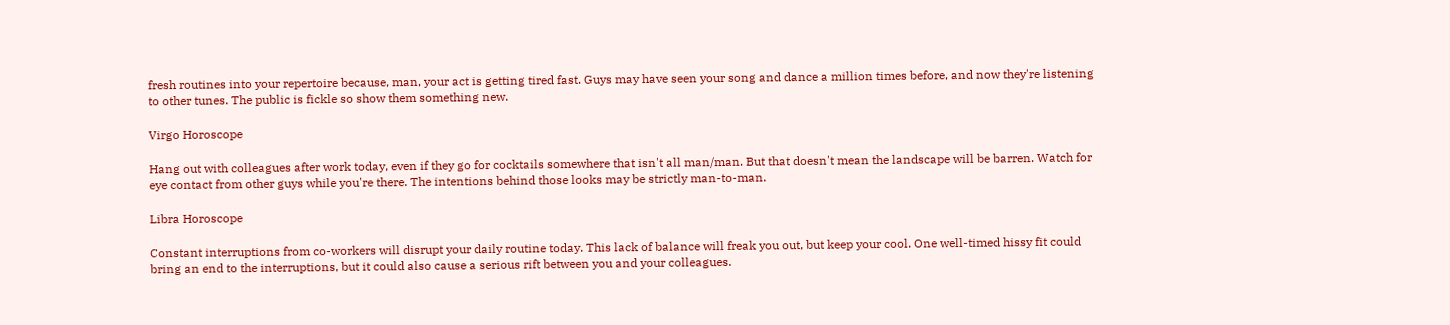fresh routines into your repertoire because, man, your act is getting tired fast. Guys may have seen your song and dance a million times before, and now they're listening to other tunes. The public is fickle so show them something new.

Virgo Horoscope

Hang out with colleagues after work today, even if they go for cocktails somewhere that isn't all man/man. But that doesn't mean the landscape will be barren. Watch for eye contact from other guys while you're there. The intentions behind those looks may be strictly man-to-man.

Libra Horoscope

Constant interruptions from co-workers will disrupt your daily routine today. This lack of balance will freak you out, but keep your cool. One well-timed hissy fit could bring an end to the interruptions, but it could also cause a serious rift between you and your colleagues.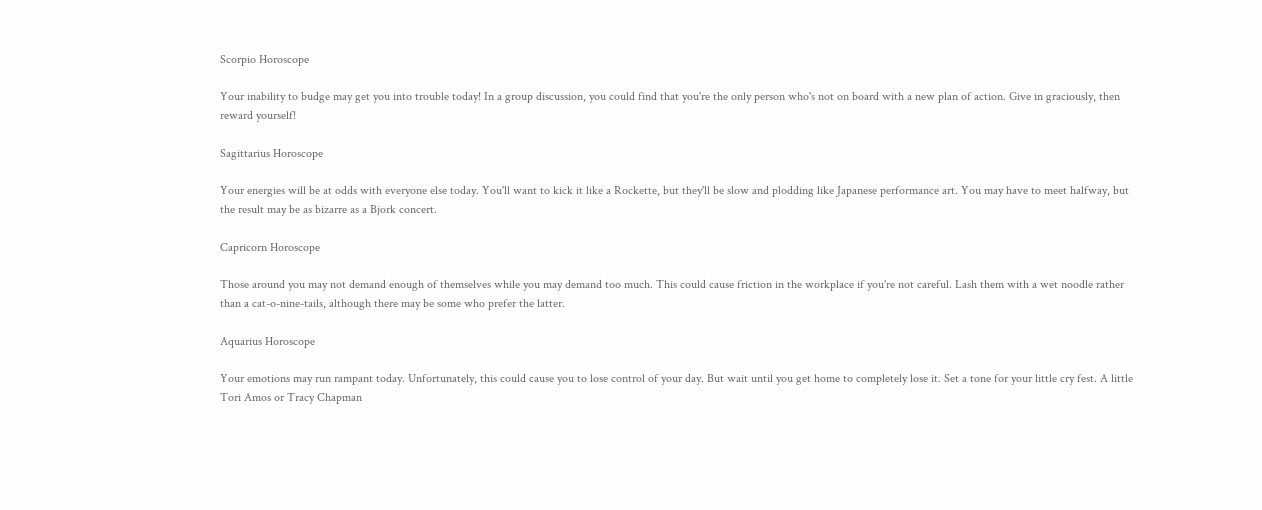Scorpio Horoscope

Your inability to budge may get you into trouble today! In a group discussion, you could find that you're the only person who's not on board with a new plan of action. Give in graciously, then reward yourself!

Sagittarius Horoscope

Your energies will be at odds with everyone else today. You'll want to kick it like a Rockette, but they'll be slow and plodding like Japanese performance art. You may have to meet halfway, but the result may be as bizarre as a Bjork concert.

Capricorn Horoscope

Those around you may not demand enough of themselves while you may demand too much. This could cause friction in the workplace if you're not careful. Lash them with a wet noodle rather than a cat-o-nine-tails, although there may be some who prefer the latter.

Aquarius Horoscope

Your emotions may run rampant today. Unfortunately, this could cause you to lose control of your day. But wait until you get home to completely lose it. Set a tone for your little cry fest. A little Tori Amos or Tracy Chapman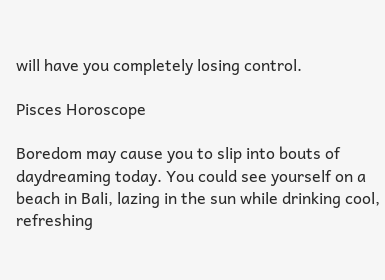will have you completely losing control.

Pisces Horoscope

Boredom may cause you to slip into bouts of daydreaming today. You could see yourself on a beach in Bali, lazing in the sun while drinking cool, refreshing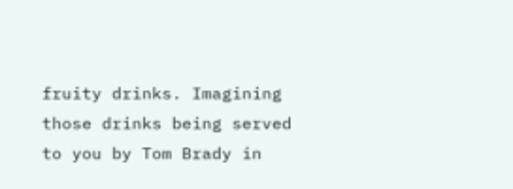fruity drinks. Imagining those drinks being served to you by Tom Brady in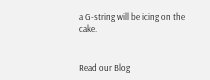a G-string will be icing on the cake.


Read our Blog